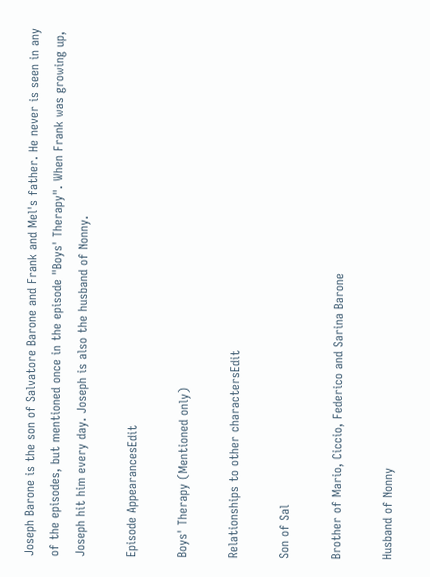Joseph Barone is the son of Salvatore Barone and Frank and Mel's father. He never is seen in any of the episodes, but mentioned once in the episode "Boys' Therapy". When Frank was growing up, Joseph hit him every day. Joseph is also the husband of Nonny.

Episode AppearancesEdit

Boys' Therapy (Mentioned only)

Relationships to other charactersEdit

Son of Sal

Brother of Mario, Ciccio, Federico and Sarina Barone

Husband of Nonny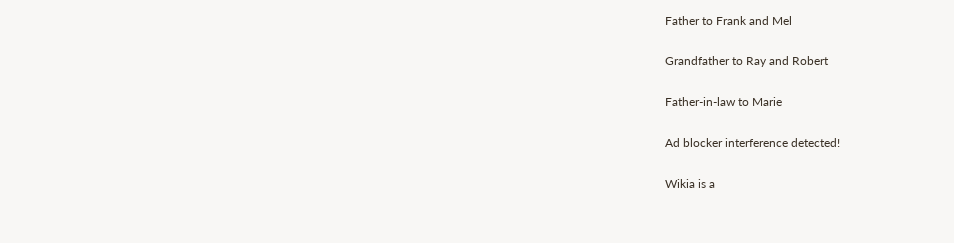Father to Frank and Mel

Grandfather to Ray and Robert

Father-in-law to Marie

Ad blocker interference detected!

Wikia is a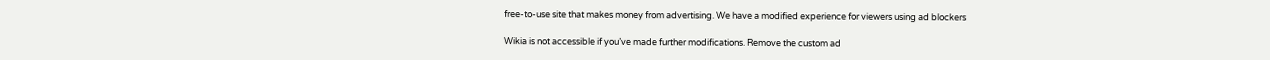free-to-use site that makes money from advertising. We have a modified experience for viewers using ad blockers

Wikia is not accessible if you’ve made further modifications. Remove the custom ad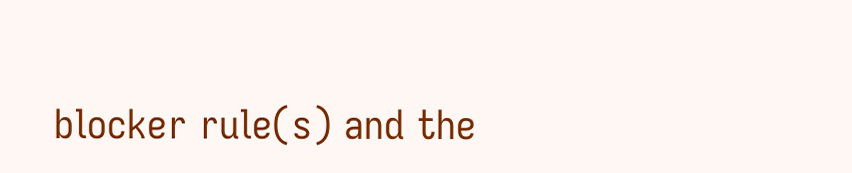blocker rule(s) and the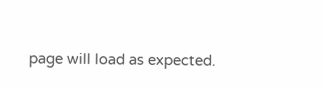page will load as expected.